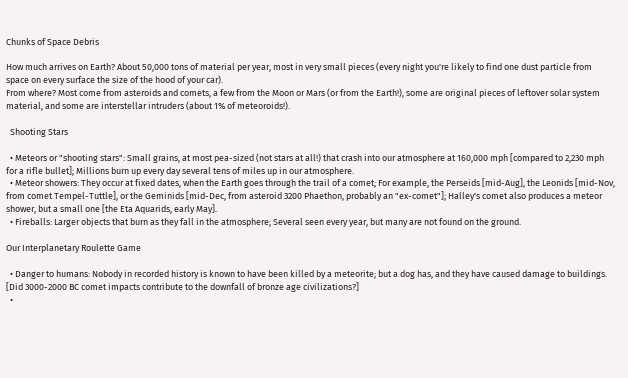Chunks of Space Debris

How much arrives on Earth? About 50,000 tons of material per year, most in very small pieces (every night you're likely to find one dust particle from space on every surface the size of the hood of your car).
From where? Most come from asteroids and comets, a few from the Moon or Mars (or from the Earth!), some are original pieces of leftover solar system material, and some are interstellar intruders (about 1% of meteoroids!).

  Shooting Stars

  • Meteors or "shooting stars": Small grains, at most pea-sized (not stars at all!) that crash into our atmosphere at 160,000 mph [compared to 2,230 mph for a rifle bullet]; Millions burn up every day several tens of miles up in our atmosphere.
  • Meteor showers: They occur at fixed dates, when the Earth goes through the trail of a comet; For example, the Perseids [mid-Aug], the Leonids [mid-Nov, from comet Tempel-Tuttle], or the Geminids [mid-Dec, from asteroid 3200 Phaethon, probably an "ex-comet"]; Halley's comet also produces a meteor shower, but a small one [the Eta Aquarids, early May].
  • Fireballs: Larger objects that burn as they fall in the atmosphere; Several seen every year, but many are not found on the ground.

Our Interplanetary Roulette Game

  • Danger to humans: Nobody in recorded history is known to have been killed by a meteorite; but a dog has, and they have caused damage to buildings. [Did 3000-2000 BC comet impacts contribute to the downfall of bronze age civilizations?]
  •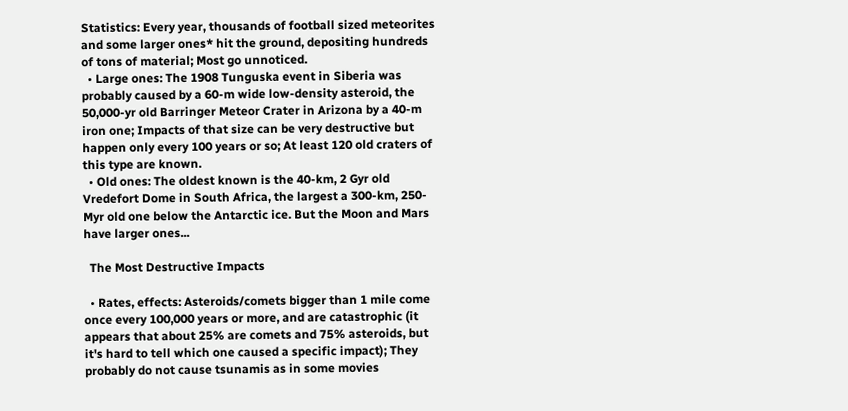Statistics: Every year, thousands of football sized meteorites and some larger ones* hit the ground, depositing hundreds of tons of material; Most go unnoticed.
  • Large ones: The 1908 Tunguska event in Siberia was probably caused by a 60-m wide low-density asteroid, the 50,000-yr old Barringer Meteor Crater in Arizona by a 40-m iron one; Impacts of that size can be very destructive but happen only every 100 years or so; At least 120 old craters of this type are known.
  • Old ones: The oldest known is the 40-km, 2 Gyr old Vredefort Dome in South Africa, the largest a 300-km, 250-Myr old one below the Antarctic ice. But the Moon and Mars have larger ones...

  The Most Destructive Impacts

  • Rates, effects: Asteroids/comets bigger than 1 mile come once every 100,000 years or more, and are catastrophic (it appears that about 25% are comets and 75% asteroids, but it's hard to tell which one caused a specific impact); They probably do not cause tsunamis as in some movies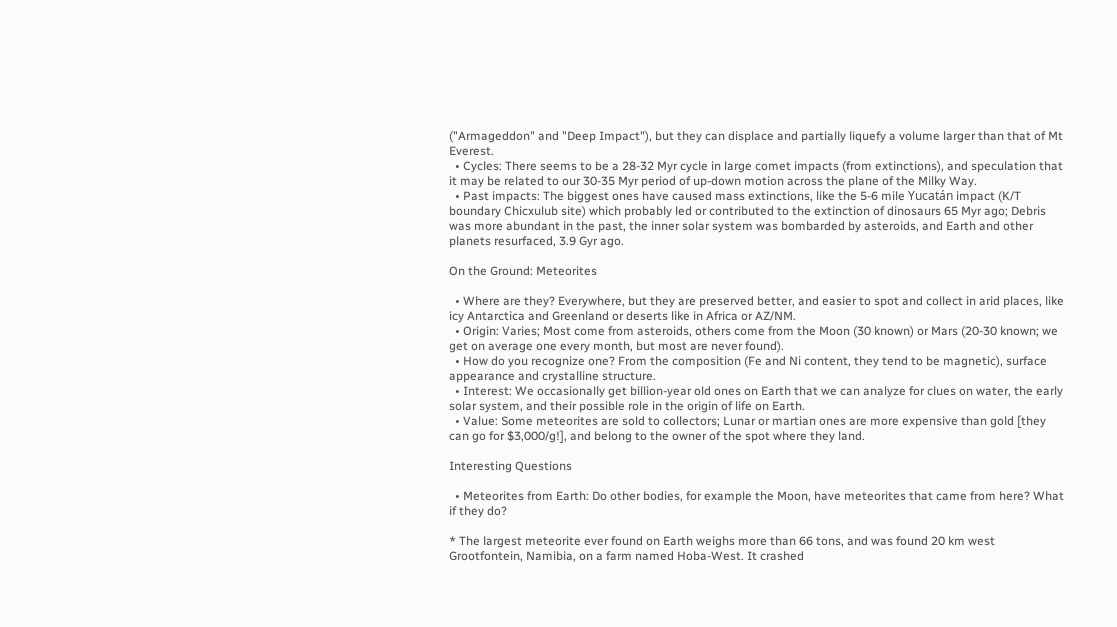("Armageddon" and "Deep Impact"), but they can displace and partially liquefy a volume larger than that of Mt Everest.
  • Cycles: There seems to be a 28-32 Myr cycle in large comet impacts (from extinctions), and speculation that it may be related to our 30-35 Myr period of up-down motion across the plane of the Milky Way.
  • Past impacts: The biggest ones have caused mass extinctions, like the 5-6 mile Yucatán impact (K/T boundary Chicxulub site) which probably led or contributed to the extinction of dinosaurs 65 Myr ago; Debris was more abundant in the past, the inner solar system was bombarded by asteroids, and Earth and other planets resurfaced, 3.9 Gyr ago.

On the Ground: Meteorites

  • Where are they? Everywhere, but they are preserved better, and easier to spot and collect in arid places, like icy Antarctica and Greenland or deserts like in Africa or AZ/NM.
  • Origin: Varies; Most come from asteroids, others come from the Moon (30 known) or Mars (20-30 known; we get on average one every month, but most are never found).
  • How do you recognize one? From the composition (Fe and Ni content, they tend to be magnetic), surface appearance and crystalline structure.
  • Interest: We occasionally get billion-year old ones on Earth that we can analyze for clues on water, the early solar system, and their possible role in the origin of life on Earth.
  • Value: Some meteorites are sold to collectors; Lunar or martian ones are more expensive than gold [they can go for $3,000/g!], and belong to the owner of the spot where they land.

Interesting Questions

  • Meteorites from Earth: Do other bodies, for example the Moon, have meteorites that came from here? What if they do?

* The largest meteorite ever found on Earth weighs more than 66 tons, and was found 20 km west Grootfontein, Namibia, on a farm named Hoba-West. It crashed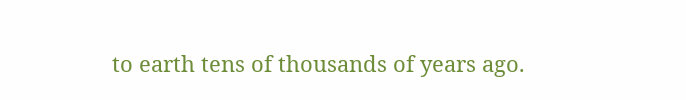to earth tens of thousands of years ago.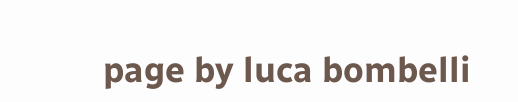page by luca bombelli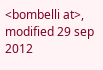<bombelli at>, modified 29 sep 2012